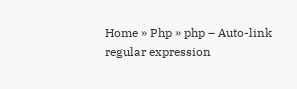Home » Php » php – Auto-link regular expression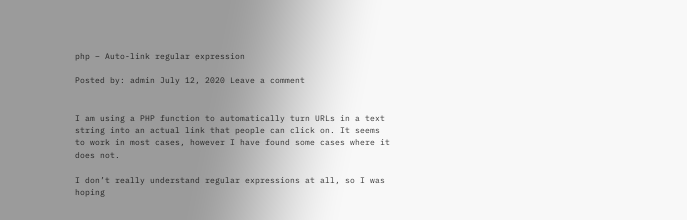php – Auto-link regular expression

Posted by: admin July 12, 2020 Leave a comment


I am using a PHP function to automatically turn URLs in a text string into an actual link that people can click on. It seems to work in most cases, however I have found some cases where it does not.

I don’t really understand regular expressions at all, so I was hoping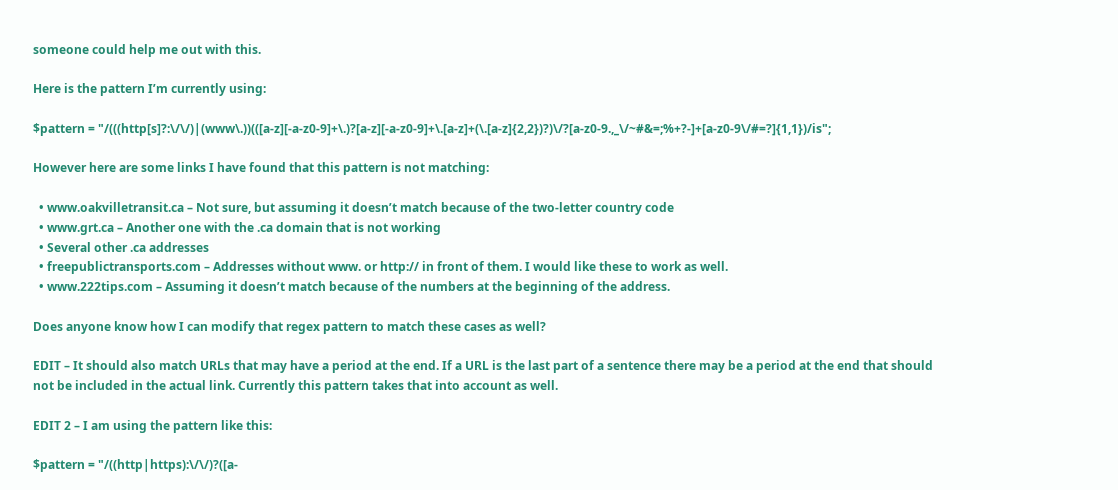someone could help me out with this.

Here is the pattern I’m currently using:

$pattern = "/(((http[s]?:\/\/)|(www\.))(([a-z][-a-z0-9]+\.)?[a-z][-a-z0-9]+\.[a-z]+(\.[a-z]{2,2})?)\/?[a-z0-9.,_\/~#&=;%+?-]+[a-z0-9\/#=?]{1,1})/is";

However here are some links I have found that this pattern is not matching:

  • www.oakvilletransit.ca – Not sure, but assuming it doesn’t match because of the two-letter country code
  • www.grt.ca – Another one with the .ca domain that is not working
  • Several other .ca addresses
  • freepublictransports.com – Addresses without www. or http:// in front of them. I would like these to work as well.
  • www.222tips.com – Assuming it doesn’t match because of the numbers at the beginning of the address.

Does anyone know how I can modify that regex pattern to match these cases as well?

EDIT – It should also match URLs that may have a period at the end. If a URL is the last part of a sentence there may be a period at the end that should not be included in the actual link. Currently this pattern takes that into account as well.

EDIT 2 – I am using the pattern like this:

$pattern = "/((http|https):\/\/)?([a-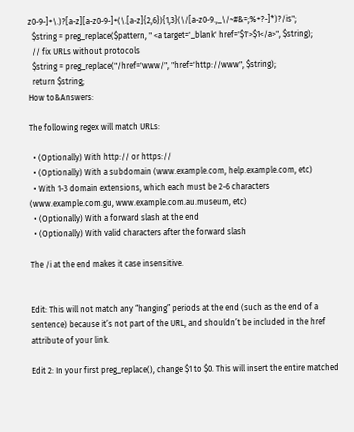z0-9-]+\.)?[a-z][a-z0-9-]+(\.[a-z]{2,6}){1,3}(\/[a-z0-9.,_\/~#&=;%+?-]*)?/is";
  $string = preg_replace($pattern, " <a target='_blank' href='$1'>$1</a>", $string);
  // fix URLs without protocols
  $string = preg_replace("/href='www/", "href='http://www", $string);
  return $string;
How to&Answers:

The following regex will match URLs:

  • (Optionally) With http:// or https://
  • (Optionally) With a subdomain (www.example.com, help.example.com, etc)
  • With 1-3 domain extensions, which each must be 2-6 characters (www.example.com.gu, www.example.com.au.museum, etc)
  • (Optionally) With a forward slash at the end
  • (Optionally) With valid characters after the forward slash

The /i at the end makes it case insensitive.


Edit: This will not match any “hanging” periods at the end (such as the end of a sentence) because it’s not part of the URL, and shouldn’t be included in the href attribute of your link.

Edit 2: In your first preg_replace(), change $1 to $0. This will insert the entire matched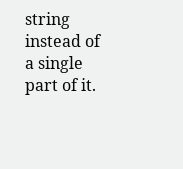string instead of a single part of it.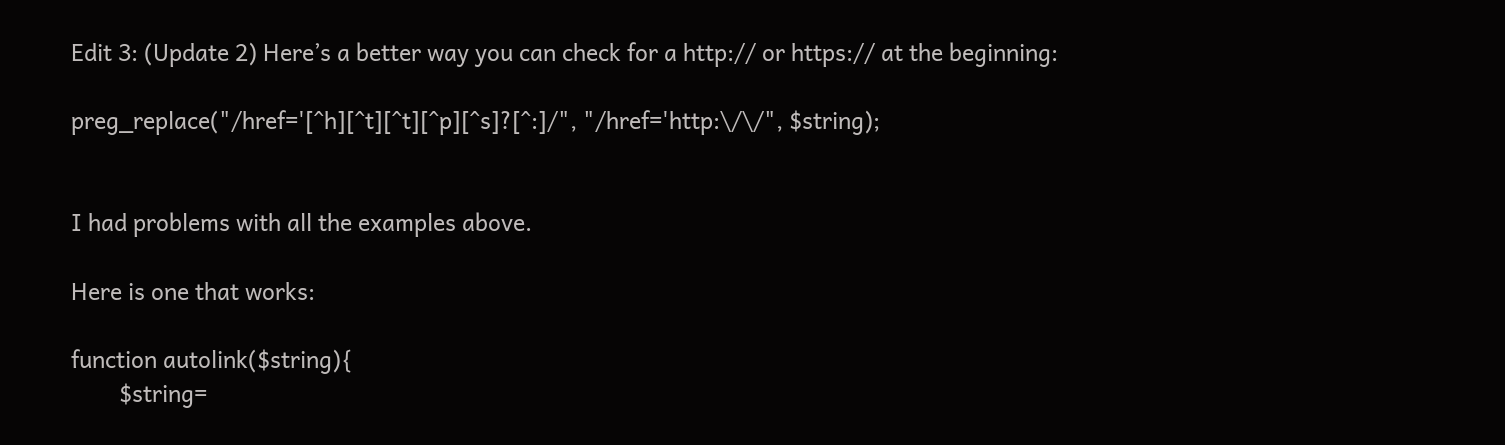Edit 3: (Update 2) Here’s a better way you can check for a http:// or https:// at the beginning:

preg_replace("/href='[^h][^t][^t][^p][^s]?[^:]/", "/href='http:\/\/", $string);


I had problems with all the examples above.

Here is one that works:

function autolink($string){
        $string=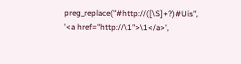preg_replace("#http://([\S]+?)#Uis", '<a href="http://\1">\1</a>',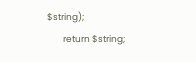$string);
        return $string;